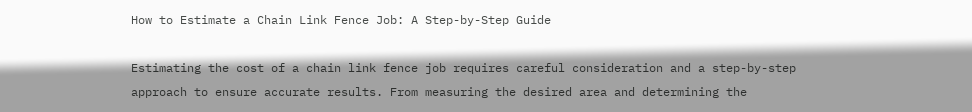How to Estimate a Chain Link Fence Job: A Step-by-Step Guide

Estimating the cost of a chain link fence job requires careful consideration and a step-by-step approach to ensure accurate results. From measuring the desired area and determining the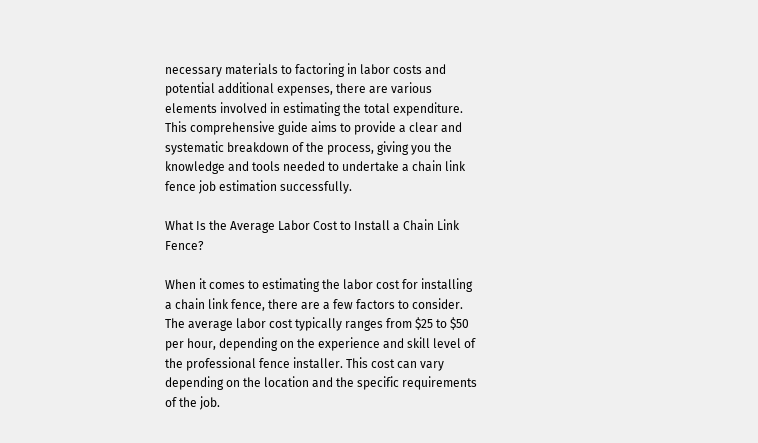necessary materials to factoring in labor costs and potential additional expenses, there are various elements involved in estimating the total expenditure. This comprehensive guide aims to provide a clear and systematic breakdown of the process, giving you the knowledge and tools needed to undertake a chain link fence job estimation successfully.

What Is the Average Labor Cost to Install a Chain Link Fence?

When it comes to estimating the labor cost for installing a chain link fence, there are a few factors to consider. The average labor cost typically ranges from $25 to $50 per hour, depending on the experience and skill level of the professional fence installer. This cost can vary depending on the location and the specific requirements of the job.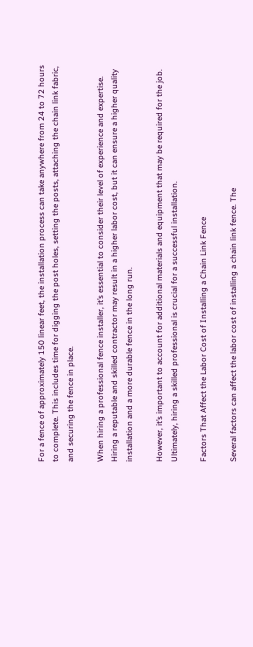For a fence of approximately 150 linear feet, the installation process can take anywhere from 24 to 72 hours to complete. This includes time for digging the post holes, setting the posts, attaching the chain link fabric, and securing the fence in place.

When hiring a professional fence installer, it’s essential to consider their level of experience and expertise. Hiring a reputable and skilled contractor may result in a higher labor cost, but it can ensure a higher quality installation and a more durable fence in the long run.

However, it’s important to account for additional materials and equipment that may be required for the job. Ultimately, hiring a skilled professional is crucial for a successful installation.

Factors That Affect the Labor Cost of Installing a Chain Link Fence

Several factors can affect the labor cost of installing a chain link fence. The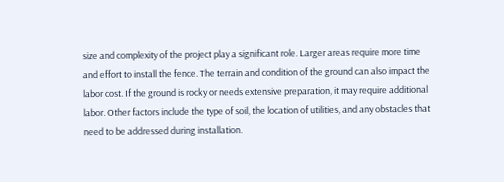size and complexity of the project play a significant role. Larger areas require more time and effort to install the fence. The terrain and condition of the ground can also impact the labor cost. If the ground is rocky or needs extensive preparation, it may require additional labor. Other factors include the type of soil, the location of utilities, and any obstacles that need to be addressed during installation.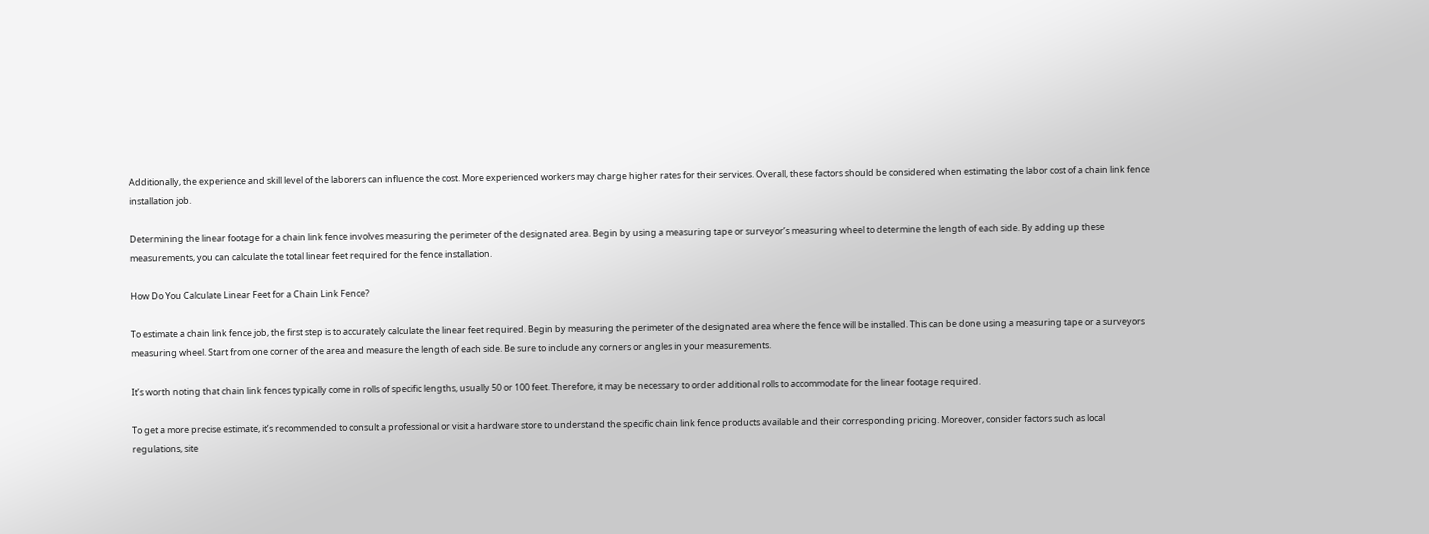Additionally, the experience and skill level of the laborers can influence the cost. More experienced workers may charge higher rates for their services. Overall, these factors should be considered when estimating the labor cost of a chain link fence installation job.

Determining the linear footage for a chain link fence involves measuring the perimeter of the designated area. Begin by using a measuring tape or surveyor’s measuring wheel to determine the length of each side. By adding up these measurements, you can calculate the total linear feet required for the fence installation.

How Do You Calculate Linear Feet for a Chain Link Fence?

To estimate a chain link fence job, the first step is to accurately calculate the linear feet required. Begin by measuring the perimeter of the designated area where the fence will be installed. This can be done using a measuring tape or a surveyors measuring wheel. Start from one corner of the area and measure the length of each side. Be sure to include any corners or angles in your measurements.

It’s worth noting that chain link fences typically come in rolls of specific lengths, usually 50 or 100 feet. Therefore, it may be necessary to order additional rolls to accommodate for the linear footage required.

To get a more precise estimate, it’s recommended to consult a professional or visit a hardware store to understand the specific chain link fence products available and their corresponding pricing. Moreover, consider factors such as local regulations, site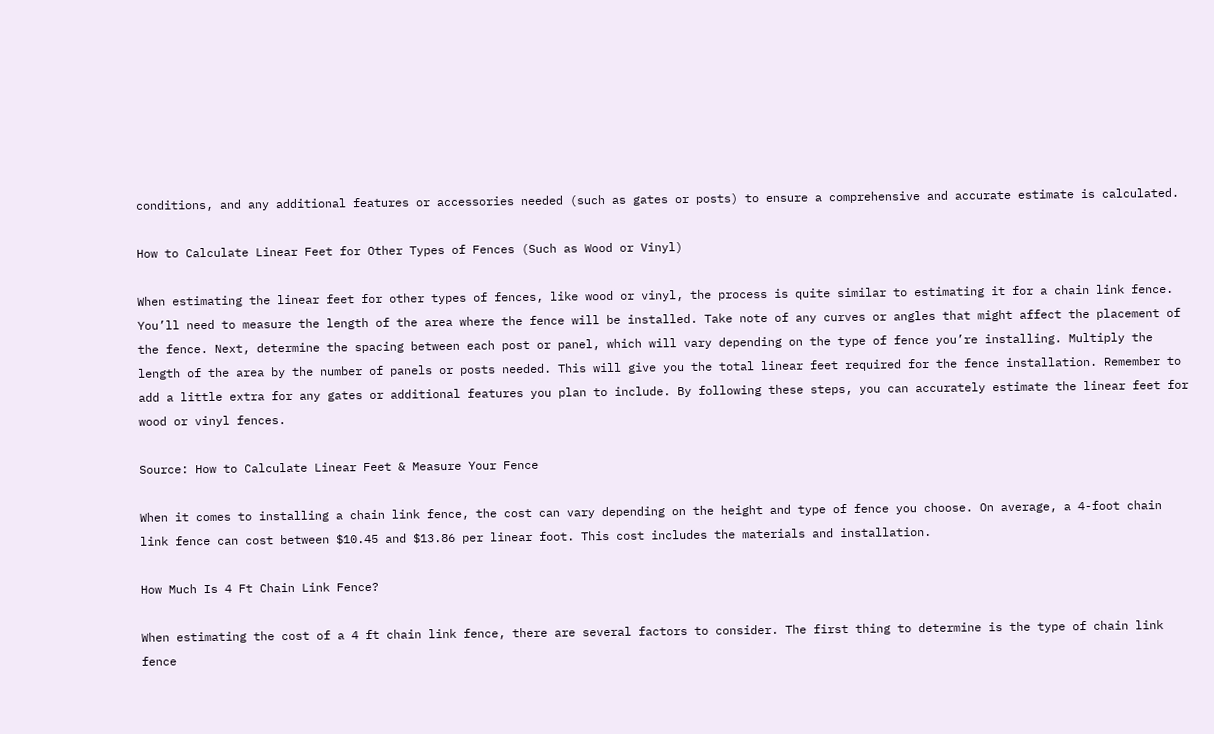conditions, and any additional features or accessories needed (such as gates or posts) to ensure a comprehensive and accurate estimate is calculated.

How to Calculate Linear Feet for Other Types of Fences (Such as Wood or Vinyl)

When estimating the linear feet for other types of fences, like wood or vinyl, the process is quite similar to estimating it for a chain link fence. You’ll need to measure the length of the area where the fence will be installed. Take note of any curves or angles that might affect the placement of the fence. Next, determine the spacing between each post or panel, which will vary depending on the type of fence you’re installing. Multiply the length of the area by the number of panels or posts needed. This will give you the total linear feet required for the fence installation. Remember to add a little extra for any gates or additional features you plan to include. By following these steps, you can accurately estimate the linear feet for wood or vinyl fences.

Source: How to Calculate Linear Feet & Measure Your Fence

When it comes to installing a chain link fence, the cost can vary depending on the height and type of fence you choose. On average, a 4-foot chain link fence can cost between $10.45 and $13.86 per linear foot. This cost includes the materials and installation.

How Much Is 4 Ft Chain Link Fence?

When estimating the cost of a 4 ft chain link fence, there are several factors to consider. The first thing to determine is the type of chain link fence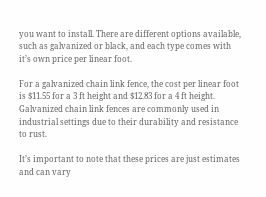you want to install. There are different options available, such as galvanized or black, and each type comes with it’s own price per linear foot.

For a galvanized chain link fence, the cost per linear foot is $11.55 for a 3 ft height and $12.83 for a 4 ft height. Galvanized chain link fences are commonly used in industrial settings due to their durability and resistance to rust.

It’s important to note that these prices are just estimates and can vary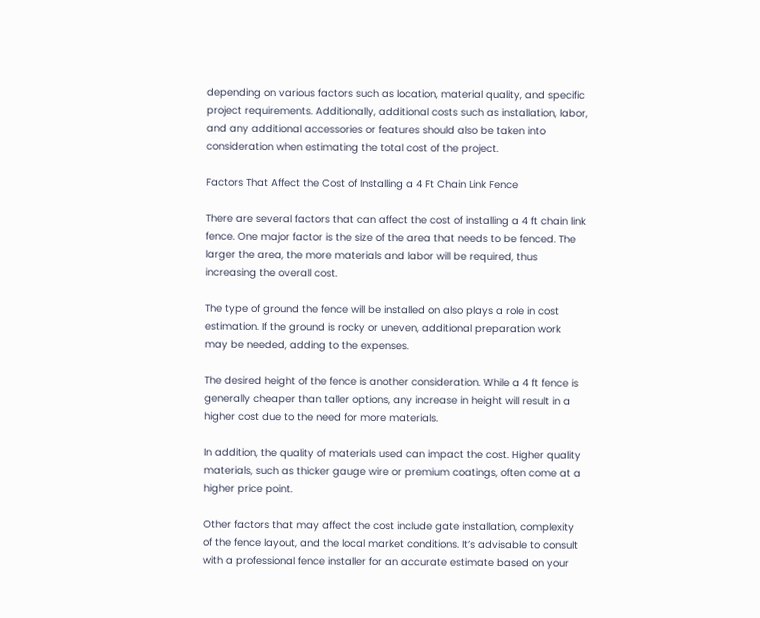depending on various factors such as location, material quality, and specific project requirements. Additionally, additional costs such as installation, labor, and any additional accessories or features should also be taken into consideration when estimating the total cost of the project.

Factors That Affect the Cost of Installing a 4 Ft Chain Link Fence

There are several factors that can affect the cost of installing a 4 ft chain link fence. One major factor is the size of the area that needs to be fenced. The larger the area, the more materials and labor will be required, thus increasing the overall cost.

The type of ground the fence will be installed on also plays a role in cost estimation. If the ground is rocky or uneven, additional preparation work may be needed, adding to the expenses.

The desired height of the fence is another consideration. While a 4 ft fence is generally cheaper than taller options, any increase in height will result in a higher cost due to the need for more materials.

In addition, the quality of materials used can impact the cost. Higher quality materials, such as thicker gauge wire or premium coatings, often come at a higher price point.

Other factors that may affect the cost include gate installation, complexity of the fence layout, and the local market conditions. It’s advisable to consult with a professional fence installer for an accurate estimate based on your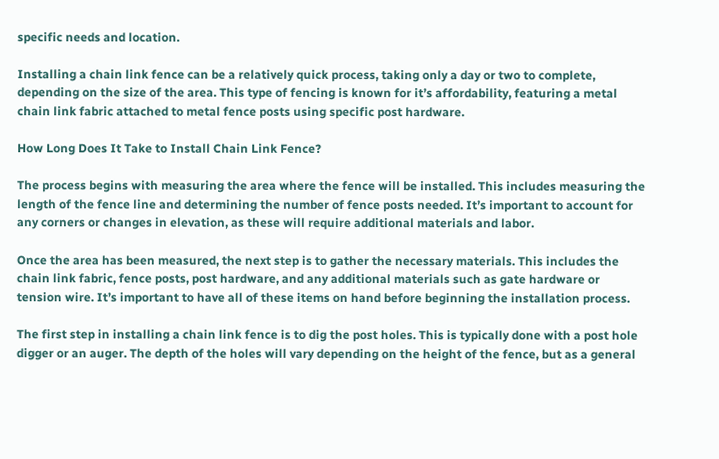specific needs and location.

Installing a chain link fence can be a relatively quick process, taking only a day or two to complete, depending on the size of the area. This type of fencing is known for it’s affordability, featuring a metal chain link fabric attached to metal fence posts using specific post hardware.

How Long Does It Take to Install Chain Link Fence?

The process begins with measuring the area where the fence will be installed. This includes measuring the length of the fence line and determining the number of fence posts needed. It’s important to account for any corners or changes in elevation, as these will require additional materials and labor.

Once the area has been measured, the next step is to gather the necessary materials. This includes the chain link fabric, fence posts, post hardware, and any additional materials such as gate hardware or tension wire. It’s important to have all of these items on hand before beginning the installation process.

The first step in installing a chain link fence is to dig the post holes. This is typically done with a post hole digger or an auger. The depth of the holes will vary depending on the height of the fence, but as a general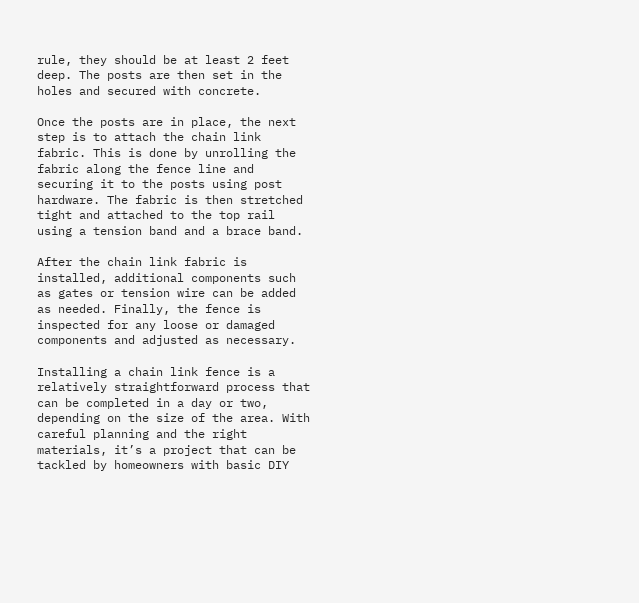rule, they should be at least 2 feet deep. The posts are then set in the holes and secured with concrete.

Once the posts are in place, the next step is to attach the chain link fabric. This is done by unrolling the fabric along the fence line and securing it to the posts using post hardware. The fabric is then stretched tight and attached to the top rail using a tension band and a brace band.

After the chain link fabric is installed, additional components such as gates or tension wire can be added as needed. Finally, the fence is inspected for any loose or damaged components and adjusted as necessary.

Installing a chain link fence is a relatively straightforward process that can be completed in a day or two, depending on the size of the area. With careful planning and the right materials, it’s a project that can be tackled by homeowners with basic DIY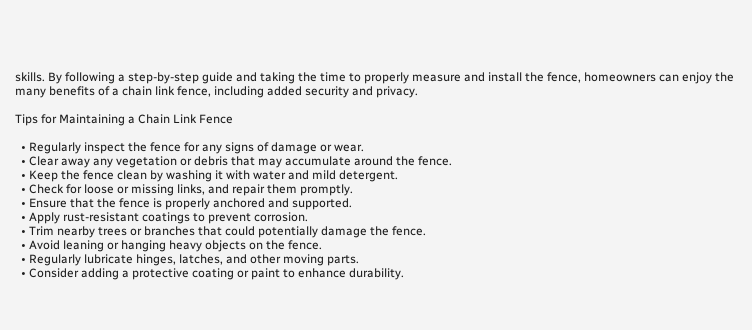skills. By following a step-by-step guide and taking the time to properly measure and install the fence, homeowners can enjoy the many benefits of a chain link fence, including added security and privacy.

Tips for Maintaining a Chain Link Fence

  • Regularly inspect the fence for any signs of damage or wear.
  • Clear away any vegetation or debris that may accumulate around the fence.
  • Keep the fence clean by washing it with water and mild detergent.
  • Check for loose or missing links, and repair them promptly.
  • Ensure that the fence is properly anchored and supported.
  • Apply rust-resistant coatings to prevent corrosion.
  • Trim nearby trees or branches that could potentially damage the fence.
  • Avoid leaning or hanging heavy objects on the fence.
  • Regularly lubricate hinges, latches, and other moving parts.
  • Consider adding a protective coating or paint to enhance durability.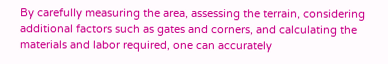By carefully measuring the area, assessing the terrain, considering additional factors such as gates and corners, and calculating the materials and labor required, one can accurately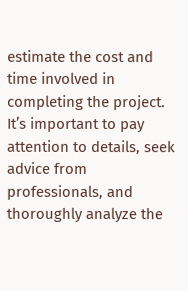estimate the cost and time involved in completing the project. It’s important to pay attention to details, seek advice from professionals, and thoroughly analyze the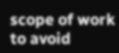scope of work to avoid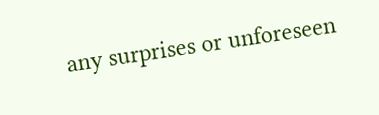any surprises or unforeseen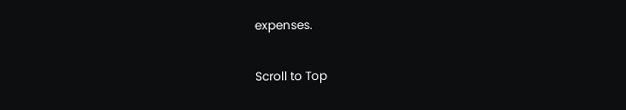expenses.

Scroll to Top